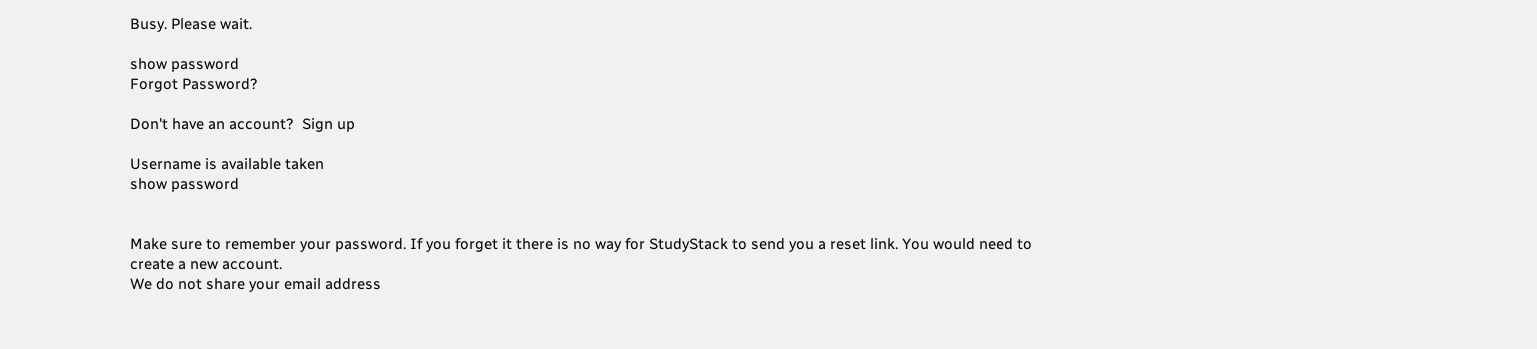Busy. Please wait.

show password
Forgot Password?

Don't have an account?  Sign up

Username is available taken
show password


Make sure to remember your password. If you forget it there is no way for StudyStack to send you a reset link. You would need to create a new account.
We do not share your email address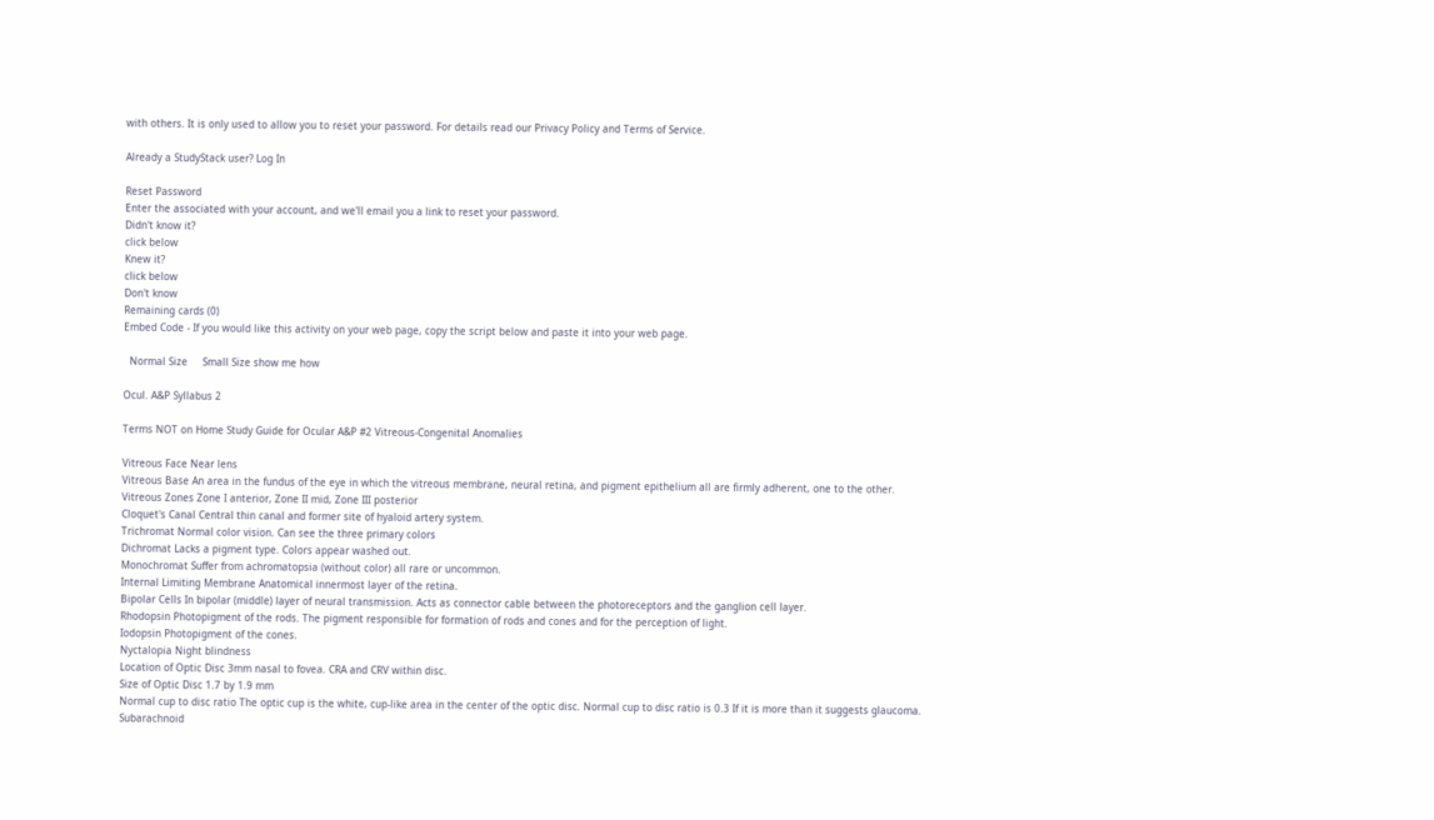with others. It is only used to allow you to reset your password. For details read our Privacy Policy and Terms of Service.

Already a StudyStack user? Log In

Reset Password
Enter the associated with your account, and we'll email you a link to reset your password.
Didn't know it?
click below
Knew it?
click below
Don't know
Remaining cards (0)
Embed Code - If you would like this activity on your web page, copy the script below and paste it into your web page.

  Normal Size     Small Size show me how

Ocul. A&P Syllabus 2

Terms NOT on Home Study Guide for Ocular A&P #2 Vitreous-Congenital Anomalies

Vitreous Face Near lens
Vitreous Base An area in the fundus of the eye in which the vitreous membrane, neural retina, and pigment epithelium all are firmly adherent, one to the other.
Vitreous Zones Zone I anterior, Zone II mid, Zone III posterior
Cloquet's Canal Central thin canal and former site of hyaloid artery system.
Trichromat Normal color vision. Can see the three primary colors
Dichromat Lacks a pigment type. Colors appear washed out.
Monochromat Suffer from achromatopsia (without color) all rare or uncommon.
Internal Limiting Membrane Anatomical innermost layer of the retina.
Bipolar Cells In bipolar (middle) layer of neural transmission. Acts as connector cable between the photoreceptors and the ganglion cell layer.
Rhodopsin Photopigment of the rods. The pigment responsible for formation of rods and cones and for the perception of light.
Iodopsin Photopigment of the cones.
Nyctalopia Night blindness
Location of Optic Disc 3mm nasal to fovea. CRA and CRV within disc.
Size of Optic Disc 1.7 by 1.9 mm
Normal cup to disc ratio The optic cup is the white, cup-like area in the center of the optic disc. Normal cup to disc ratio is 0.3 If it is more than it suggests glaucoma.
Subarachnoid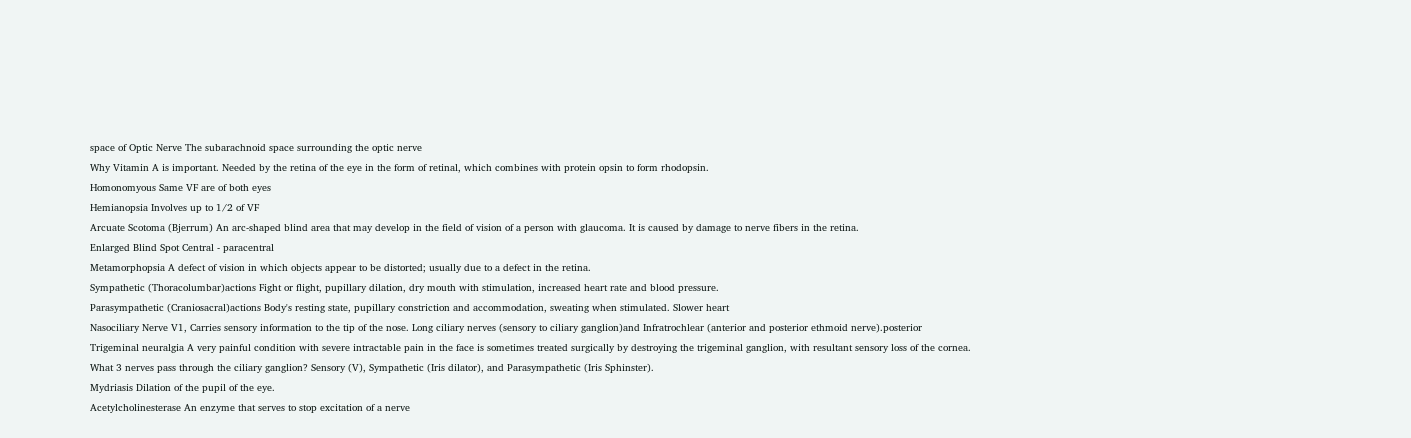space of Optic Nerve The subarachnoid space surrounding the optic nerve
Why Vitamin A is important. Needed by the retina of the eye in the form of retinal, which combines with protein opsin to form rhodopsin.
Homonomyous Same VF are of both eyes
Hemianopsia Involves up to 1/2 of VF
Arcuate Scotoma (Bjerrum) An arc-shaped blind area that may develop in the field of vision of a person with glaucoma. It is caused by damage to nerve fibers in the retina.
Enlarged Blind Spot Central - paracentral
Metamorphopsia A defect of vision in which objects appear to be distorted; usually due to a defect in the retina.
Sympathetic (Thoracolumbar)actions Fight or flight, pupillary dilation, dry mouth with stimulation, increased heart rate and blood pressure.
Parasympathetic (Craniosacral)actions Body's resting state, pupillary constriction and accommodation, sweating when stimulated. Slower heart
Nasociliary Nerve V1, Carries sensory information to the tip of the nose. Long ciliary nerves (sensory to ciliary ganglion)and Infratrochlear (anterior and posterior ethmoid nerve).posterior
Trigeminal neuralgia A very painful condition with severe intractable pain in the face is sometimes treated surgically by destroying the trigeminal ganglion, with resultant sensory loss of the cornea.
What 3 nerves pass through the ciliary ganglion? Sensory (V), Sympathetic (Iris dilator), and Parasympathetic (Iris Sphinster).
Mydriasis Dilation of the pupil of the eye.
Acetylcholinesterase An enzyme that serves to stop excitation of a nerve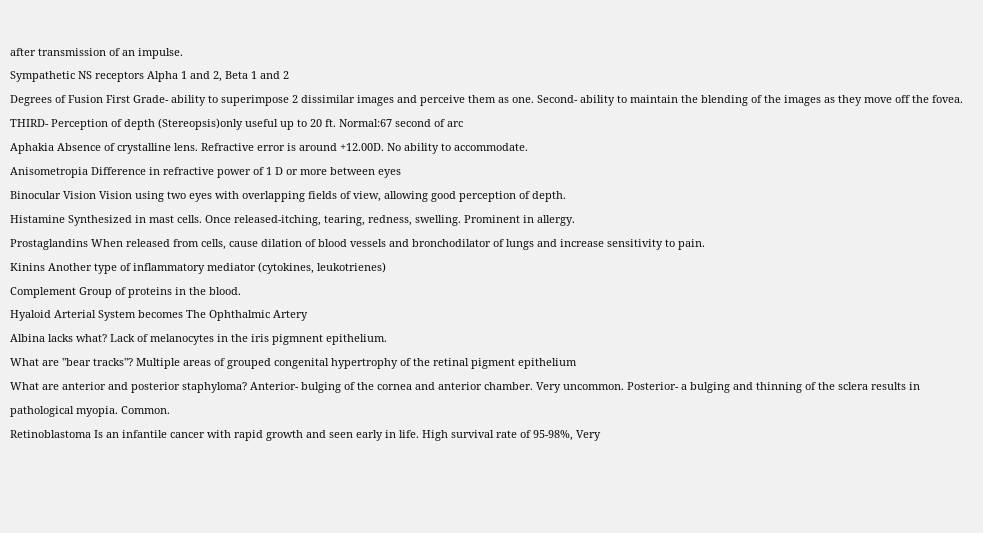after transmission of an impulse.
Sympathetic NS receptors Alpha 1 and 2, Beta 1 and 2
Degrees of Fusion First Grade- ability to superimpose 2 dissimilar images and perceive them as one. Second- ability to maintain the blending of the images as they move off the fovea. THIRD- Perception of depth (Stereopsis)only useful up to 20 ft. Normal:67 second of arc
Aphakia Absence of crystalline lens. Refractive error is around +12.00D. No ability to accommodate.
Anisometropia Difference in refractive power of 1 D or more between eyes
Binocular Vision Vision using two eyes with overlapping fields of view, allowing good perception of depth.
Histamine Synthesized in mast cells. Once released-itching, tearing, redness, swelling. Prominent in allergy.
Prostaglandins When released from cells, cause dilation of blood vessels and bronchodilator of lungs and increase sensitivity to pain.
Kinins Another type of inflammatory mediator (cytokines, leukotrienes)
Complement Group of proteins in the blood.
Hyaloid Arterial System becomes The Ophthalmic Artery
Albina lacks what? Lack of melanocytes in the iris pigmnent epithelium.
What are "bear tracks"? Multiple areas of grouped congenital hypertrophy of the retinal pigment epithelium
What are anterior and posterior staphyloma? Anterior- bulging of the cornea and anterior chamber. Very uncommon. Posterior- a bulging and thinning of the sclera results in pathological myopia. Common.
Retinoblastoma Is an infantile cancer with rapid growth and seen early in life. High survival rate of 95-98%, Very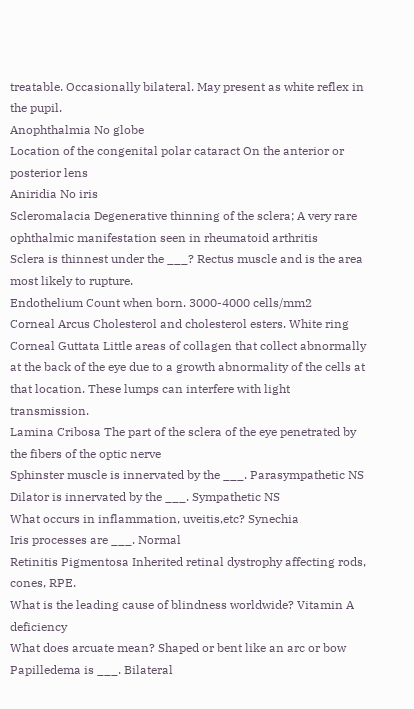treatable. Occasionally bilateral. May present as white reflex in the pupil.
Anophthalmia No globe
Location of the congenital polar cataract On the anterior or posterior lens
Aniridia No iris
Scleromalacia Degenerative thinning of the sclera; A very rare ophthalmic manifestation seen in rheumatoid arthritis
Sclera is thinnest under the ___? Rectus muscle and is the area most likely to rupture.
Endothelium Count when born. 3000-4000 cells/mm2
Corneal Arcus Cholesterol and cholesterol esters. White ring
Corneal Guttata Little areas of collagen that collect abnormally at the back of the eye due to a growth abnormality of the cells at that location. These lumps can interfere with light transmission.
Lamina Cribosa The part of the sclera of the eye penetrated by the fibers of the optic nerve
Sphinster muscle is innervated by the ___. Parasympathetic NS
Dilator is innervated by the ___. Sympathetic NS
What occurs in inflammation, uveitis,etc? Synechia
Iris processes are ___. Normal
Retinitis Pigmentosa Inherited retinal dystrophy affecting rods, cones, RPE.
What is the leading cause of blindness worldwide? Vitamin A deficiency
What does arcuate mean? Shaped or bent like an arc or bow
Papilledema is ___. Bilateral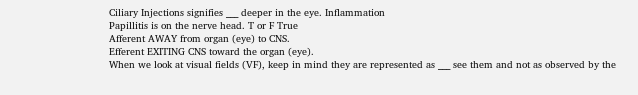Ciliary Injections signifies ___ deeper in the eye. Inflammation
Papillitis is on the nerve head. T or F True
Afferent AWAY from organ (eye) to CNS.
Efferent EXITING CNS toward the organ (eye).
When we look at visual fields (VF), keep in mind they are represented as ___ see them and not as observed by the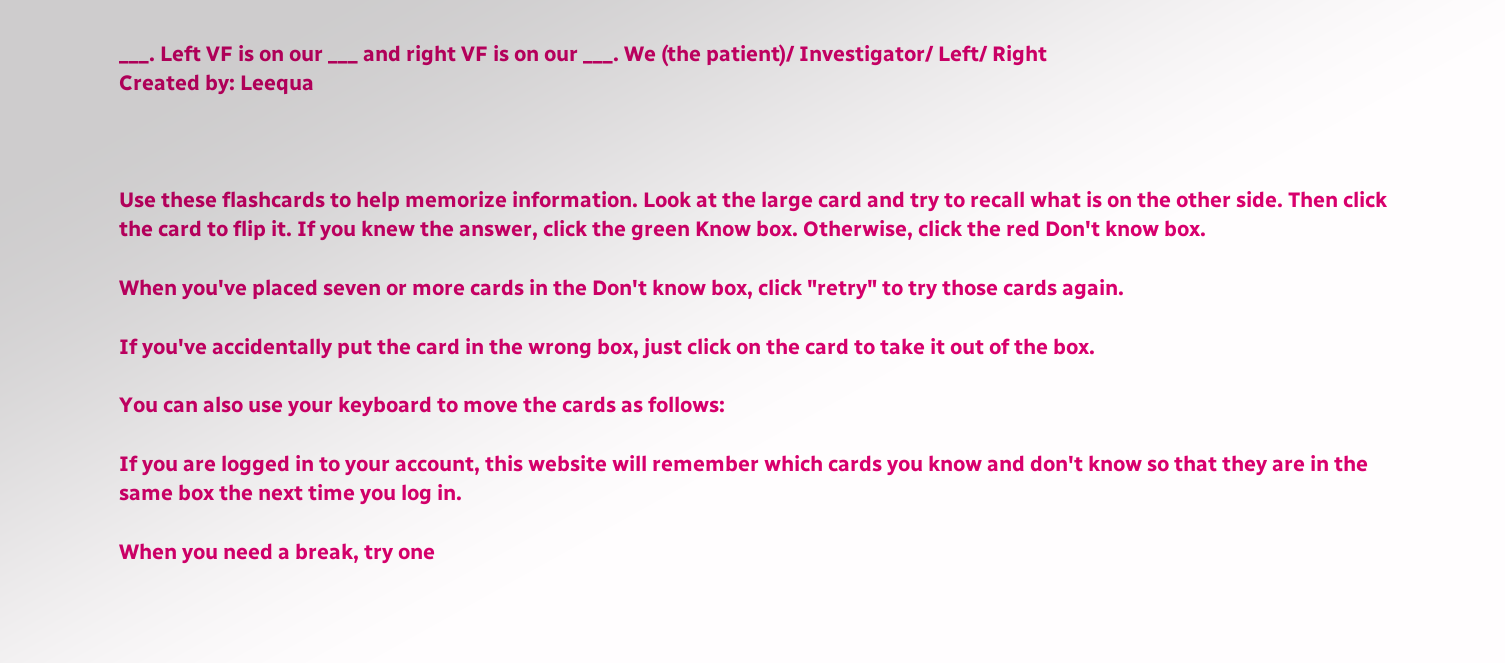___. Left VF is on our ___ and right VF is on our ___. We (the patient)/ Investigator/ Left/ Right
Created by: Leequa



Use these flashcards to help memorize information. Look at the large card and try to recall what is on the other side. Then click the card to flip it. If you knew the answer, click the green Know box. Otherwise, click the red Don't know box.

When you've placed seven or more cards in the Don't know box, click "retry" to try those cards again.

If you've accidentally put the card in the wrong box, just click on the card to take it out of the box.

You can also use your keyboard to move the cards as follows:

If you are logged in to your account, this website will remember which cards you know and don't know so that they are in the same box the next time you log in.

When you need a break, try one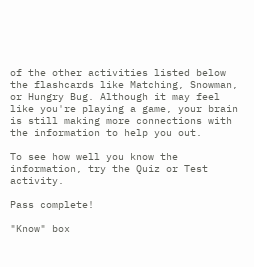of the other activities listed below the flashcards like Matching, Snowman, or Hungry Bug. Although it may feel like you're playing a game, your brain is still making more connections with the information to help you out.

To see how well you know the information, try the Quiz or Test activity.

Pass complete!

"Know" box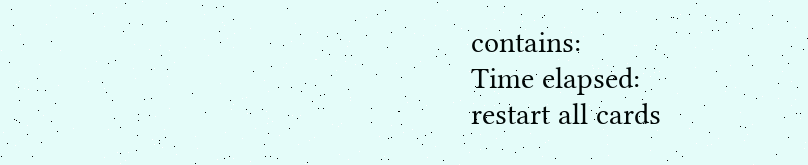contains:
Time elapsed:
restart all cards